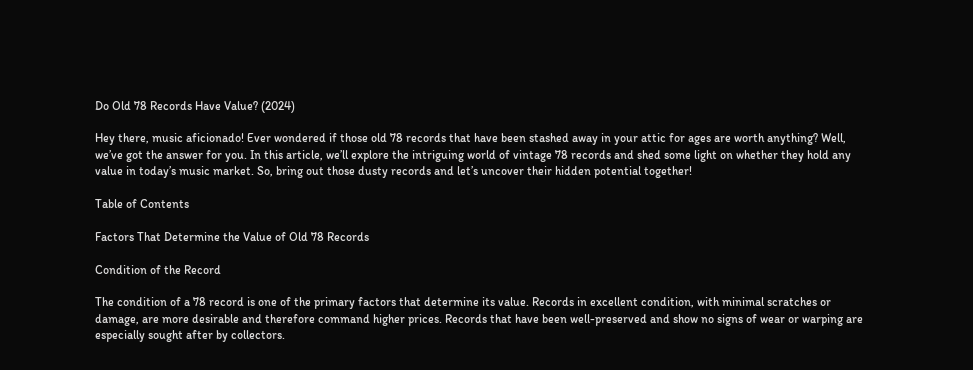Do Old 78 Records Have Value? (2024)

Hey there, music aficionado! Ever wondered if those old 78 records that have been stashed away in your attic for ages are worth anything? Well, we’ve got the answer for you. In this article, we’ll explore the intriguing world of vintage 78 records and shed some light on whether they hold any value in today’s music market. So, bring out those dusty records and let’s uncover their hidden potential together!

Table of Contents

Factors That Determine the Value of Old 78 Records

Condition of the Record

The condition of a 78 record is one of the primary factors that determine its value. Records in excellent condition, with minimal scratches or damage, are more desirable and therefore command higher prices. Records that have been well-preserved and show no signs of wear or warping are especially sought after by collectors.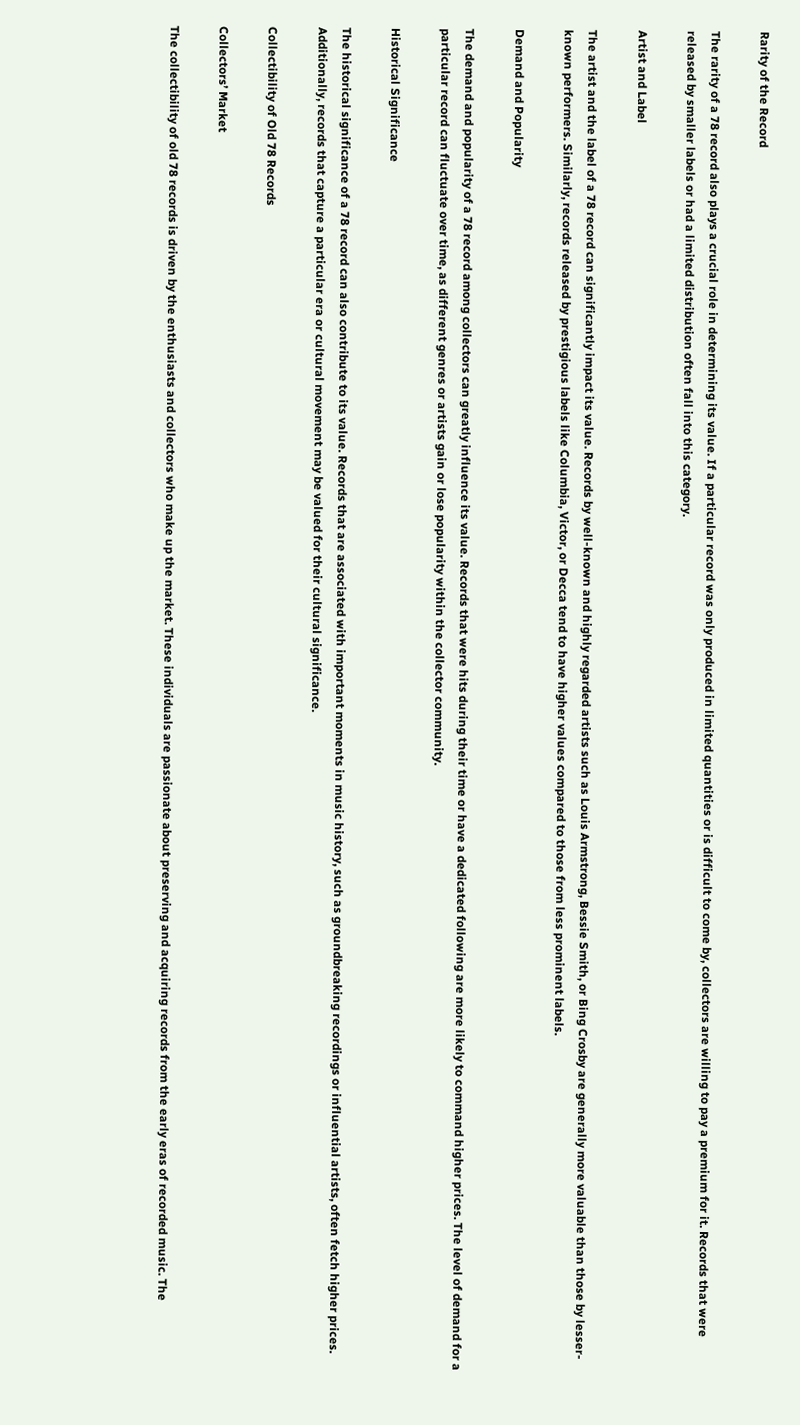Rarity of the Record

The rarity of a 78 record also plays a crucial role in determining its value. If a particular record was only produced in limited quantities or is difficult to come by, collectors are willing to pay a premium for it. Records that were released by smaller labels or had a limited distribution often fall into this category.

Artist and Label

The artist and the label of a 78 record can significantly impact its value. Records by well-known and highly regarded artists such as Louis Armstrong, Bessie Smith, or Bing Crosby are generally more valuable than those by lesser-known performers. Similarly, records released by prestigious labels like Columbia, Victor, or Decca tend to have higher values compared to those from less prominent labels.

Demand and Popularity

The demand and popularity of a 78 record among collectors can greatly influence its value. Records that were hits during their time or have a dedicated following are more likely to command higher prices. The level of demand for a particular record can fluctuate over time, as different genres or artists gain or lose popularity within the collector community.

Historical Significance

The historical significance of a 78 record can also contribute to its value. Records that are associated with important moments in music history, such as groundbreaking recordings or influential artists, often fetch higher prices. Additionally, records that capture a particular era or cultural movement may be valued for their cultural significance.

Collectibility of Old 78 Records

Collectors’ Market

The collectibility of old 78 records is driven by the enthusiasts and collectors who make up the market. These individuals are passionate about preserving and acquiring records from the early eras of recorded music. The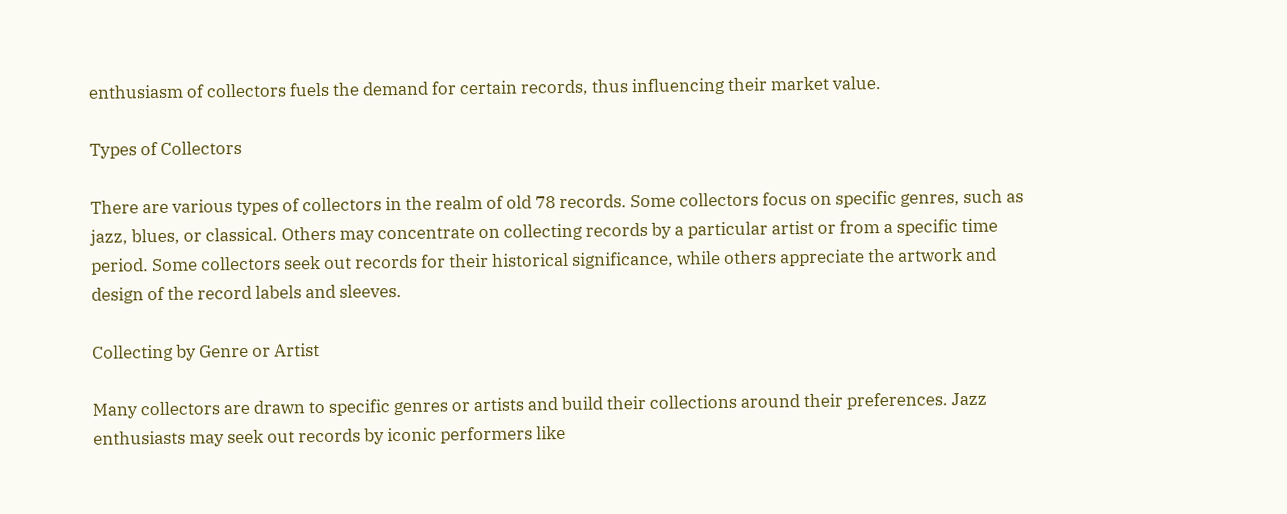enthusiasm of collectors fuels the demand for certain records, thus influencing their market value.

Types of Collectors

There are various types of collectors in the realm of old 78 records. Some collectors focus on specific genres, such as jazz, blues, or classical. Others may concentrate on collecting records by a particular artist or from a specific time period. Some collectors seek out records for their historical significance, while others appreciate the artwork and design of the record labels and sleeves.

Collecting by Genre or Artist

Many collectors are drawn to specific genres or artists and build their collections around their preferences. Jazz enthusiasts may seek out records by iconic performers like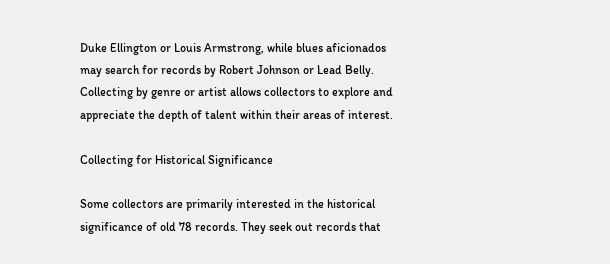Duke Ellington or Louis Armstrong, while blues aficionados may search for records by Robert Johnson or Lead Belly. Collecting by genre or artist allows collectors to explore and appreciate the depth of talent within their areas of interest.

Collecting for Historical Significance

Some collectors are primarily interested in the historical significance of old 78 records. They seek out records that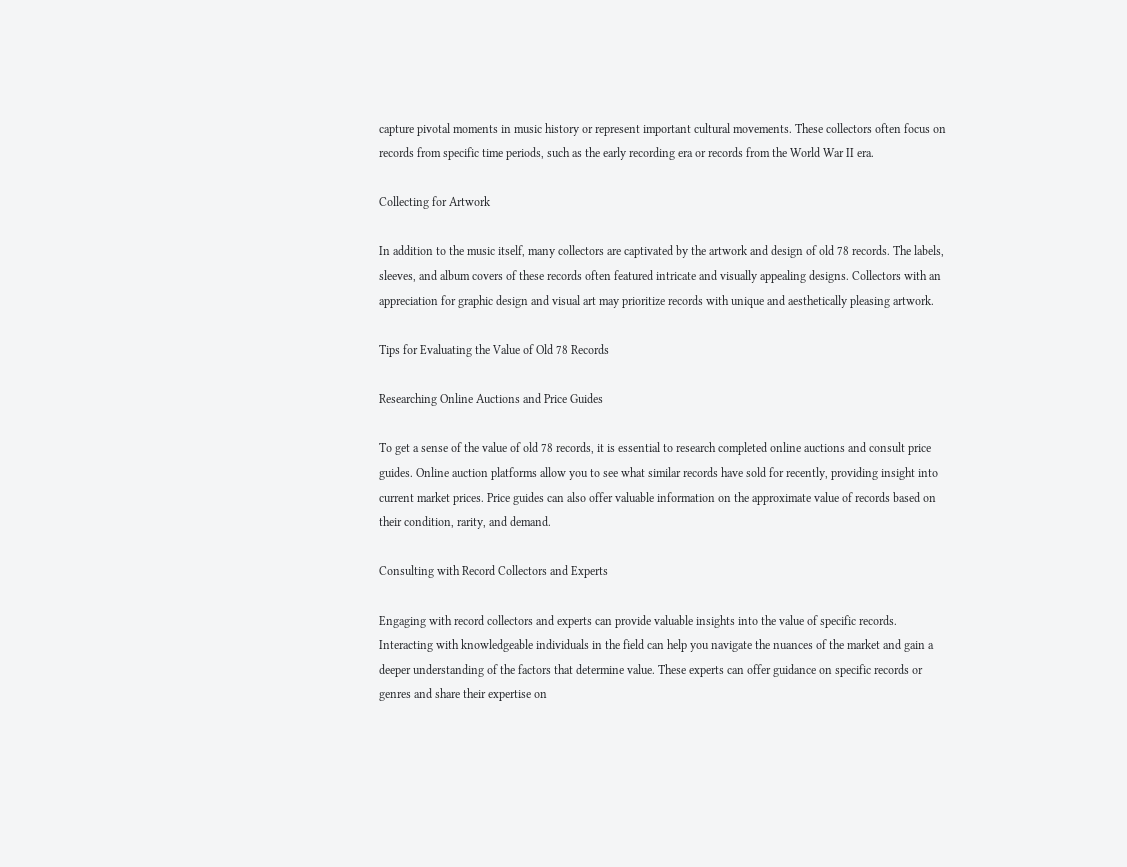capture pivotal moments in music history or represent important cultural movements. These collectors often focus on records from specific time periods, such as the early recording era or records from the World War II era.

Collecting for Artwork

In addition to the music itself, many collectors are captivated by the artwork and design of old 78 records. The labels, sleeves, and album covers of these records often featured intricate and visually appealing designs. Collectors with an appreciation for graphic design and visual art may prioritize records with unique and aesthetically pleasing artwork.

Tips for Evaluating the Value of Old 78 Records

Researching Online Auctions and Price Guides

To get a sense of the value of old 78 records, it is essential to research completed online auctions and consult price guides. Online auction platforms allow you to see what similar records have sold for recently, providing insight into current market prices. Price guides can also offer valuable information on the approximate value of records based on their condition, rarity, and demand.

Consulting with Record Collectors and Experts

Engaging with record collectors and experts can provide valuable insights into the value of specific records. Interacting with knowledgeable individuals in the field can help you navigate the nuances of the market and gain a deeper understanding of the factors that determine value. These experts can offer guidance on specific records or genres and share their expertise on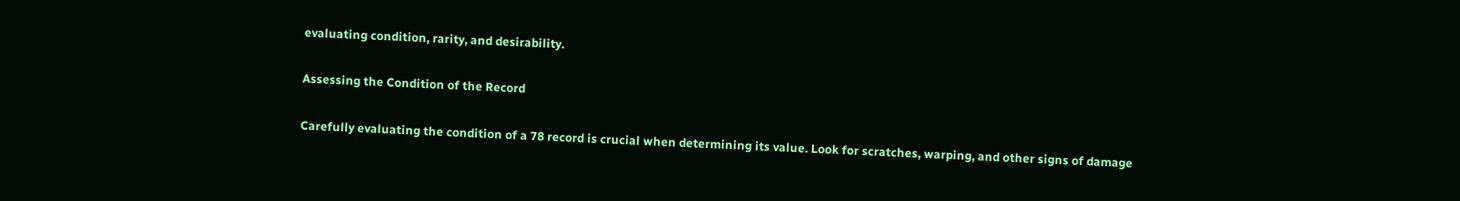evaluating condition, rarity, and desirability.

Assessing the Condition of the Record

Carefully evaluating the condition of a 78 record is crucial when determining its value. Look for scratches, warping, and other signs of damage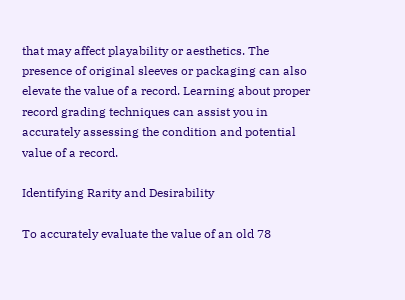that may affect playability or aesthetics. The presence of original sleeves or packaging can also elevate the value of a record. Learning about proper record grading techniques can assist you in accurately assessing the condition and potential value of a record.

Identifying Rarity and Desirability

To accurately evaluate the value of an old 78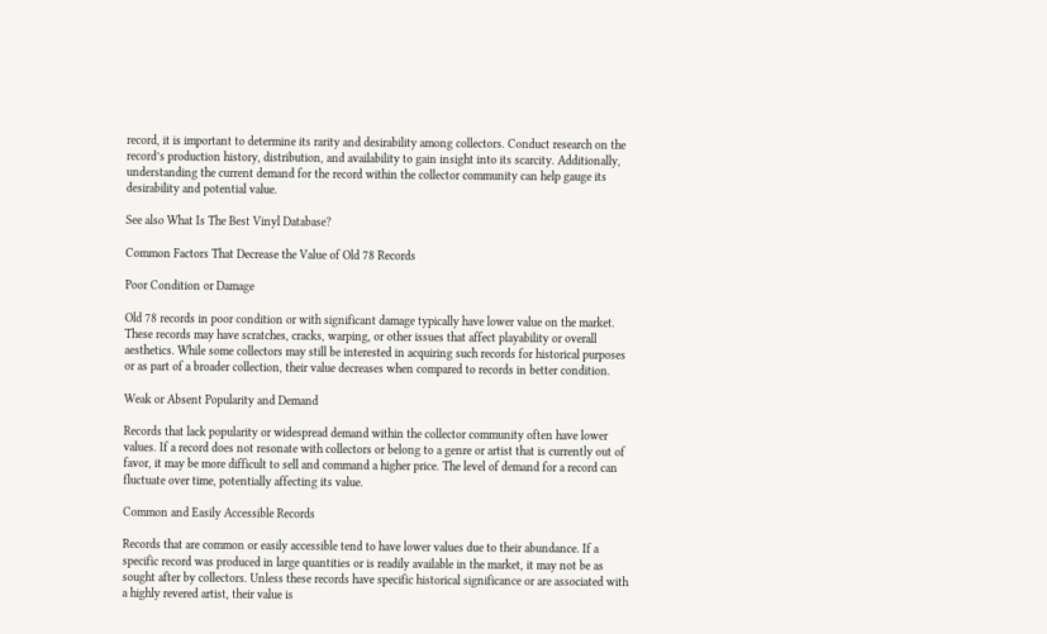record, it is important to determine its rarity and desirability among collectors. Conduct research on the record’s production history, distribution, and availability to gain insight into its scarcity. Additionally, understanding the current demand for the record within the collector community can help gauge its desirability and potential value.

See also What Is The Best Vinyl Database?

Common Factors That Decrease the Value of Old 78 Records

Poor Condition or Damage

Old 78 records in poor condition or with significant damage typically have lower value on the market. These records may have scratches, cracks, warping, or other issues that affect playability or overall aesthetics. While some collectors may still be interested in acquiring such records for historical purposes or as part of a broader collection, their value decreases when compared to records in better condition.

Weak or Absent Popularity and Demand

Records that lack popularity or widespread demand within the collector community often have lower values. If a record does not resonate with collectors or belong to a genre or artist that is currently out of favor, it may be more difficult to sell and command a higher price. The level of demand for a record can fluctuate over time, potentially affecting its value.

Common and Easily Accessible Records

Records that are common or easily accessible tend to have lower values due to their abundance. If a specific record was produced in large quantities or is readily available in the market, it may not be as sought after by collectors. Unless these records have specific historical significance or are associated with a highly revered artist, their value is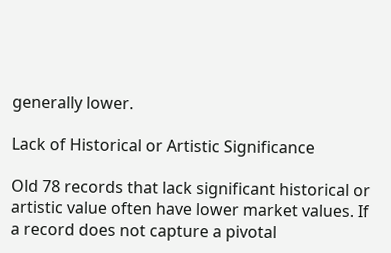generally lower.

Lack of Historical or Artistic Significance

Old 78 records that lack significant historical or artistic value often have lower market values. If a record does not capture a pivotal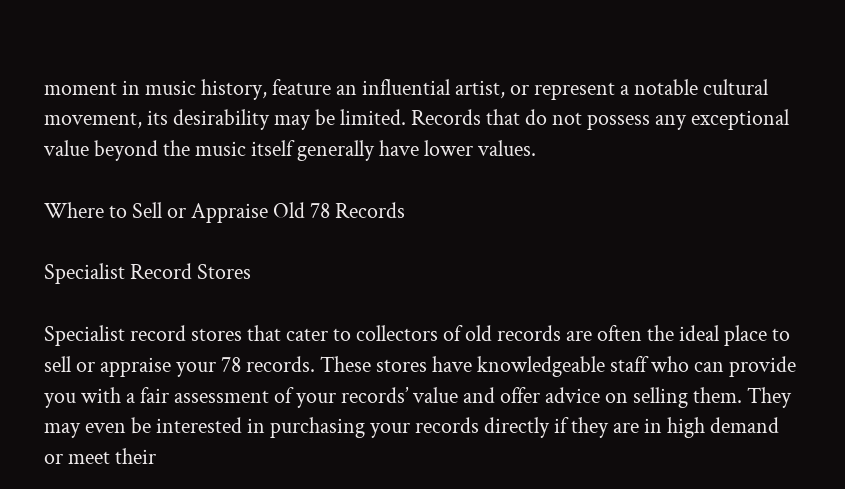moment in music history, feature an influential artist, or represent a notable cultural movement, its desirability may be limited. Records that do not possess any exceptional value beyond the music itself generally have lower values.

Where to Sell or Appraise Old 78 Records

Specialist Record Stores

Specialist record stores that cater to collectors of old records are often the ideal place to sell or appraise your 78 records. These stores have knowledgeable staff who can provide you with a fair assessment of your records’ value and offer advice on selling them. They may even be interested in purchasing your records directly if they are in high demand or meet their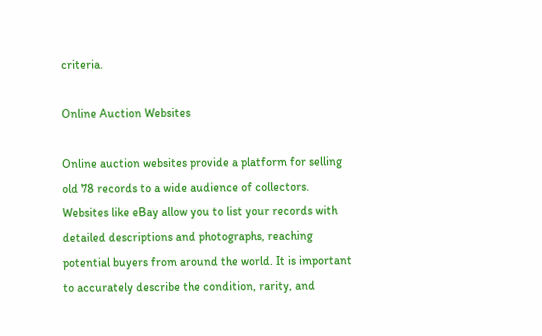criteria.

Online Auction Websites

Online auction websites provide a platform for selling old 78 records to a wide audience of collectors. Websites like eBay allow you to list your records with detailed descriptions and photographs, reaching potential buyers from around the world. It is important to accurately describe the condition, rarity, and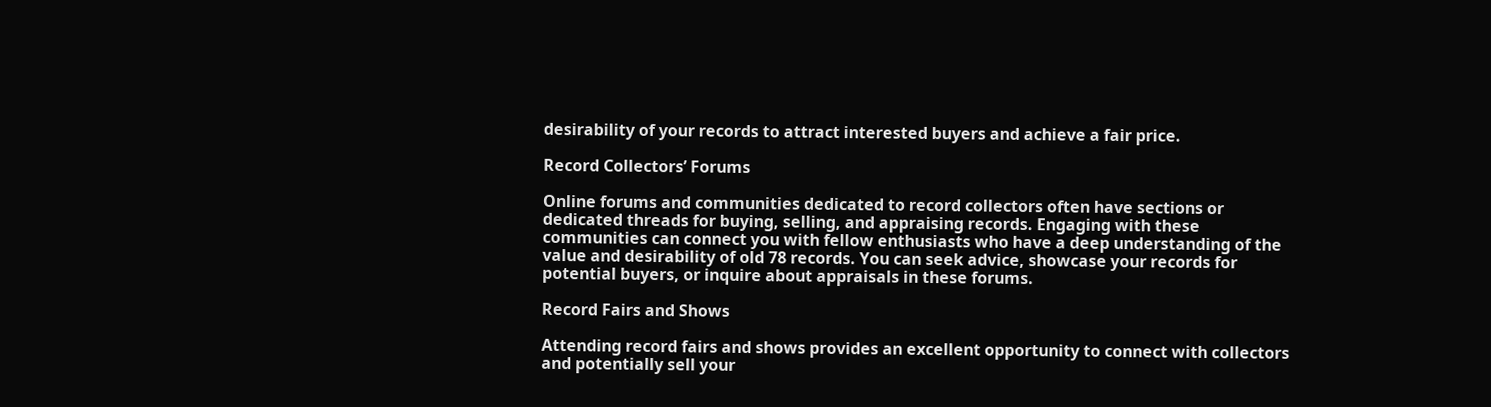desirability of your records to attract interested buyers and achieve a fair price.

Record Collectors’ Forums

Online forums and communities dedicated to record collectors often have sections or dedicated threads for buying, selling, and appraising records. Engaging with these communities can connect you with fellow enthusiasts who have a deep understanding of the value and desirability of old 78 records. You can seek advice, showcase your records for potential buyers, or inquire about appraisals in these forums.

Record Fairs and Shows

Attending record fairs and shows provides an excellent opportunity to connect with collectors and potentially sell your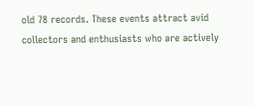old 78 records. These events attract avid collectors and enthusiasts who are actively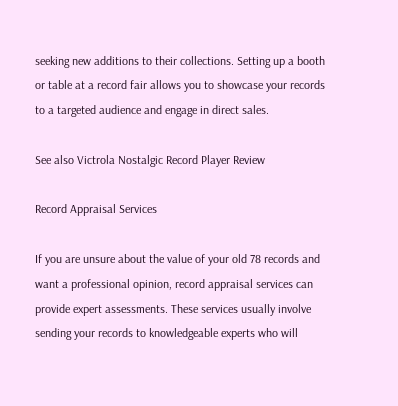seeking new additions to their collections. Setting up a booth or table at a record fair allows you to showcase your records to a targeted audience and engage in direct sales.

See also Victrola Nostalgic Record Player Review

Record Appraisal Services

If you are unsure about the value of your old 78 records and want a professional opinion, record appraisal services can provide expert assessments. These services usually involve sending your records to knowledgeable experts who will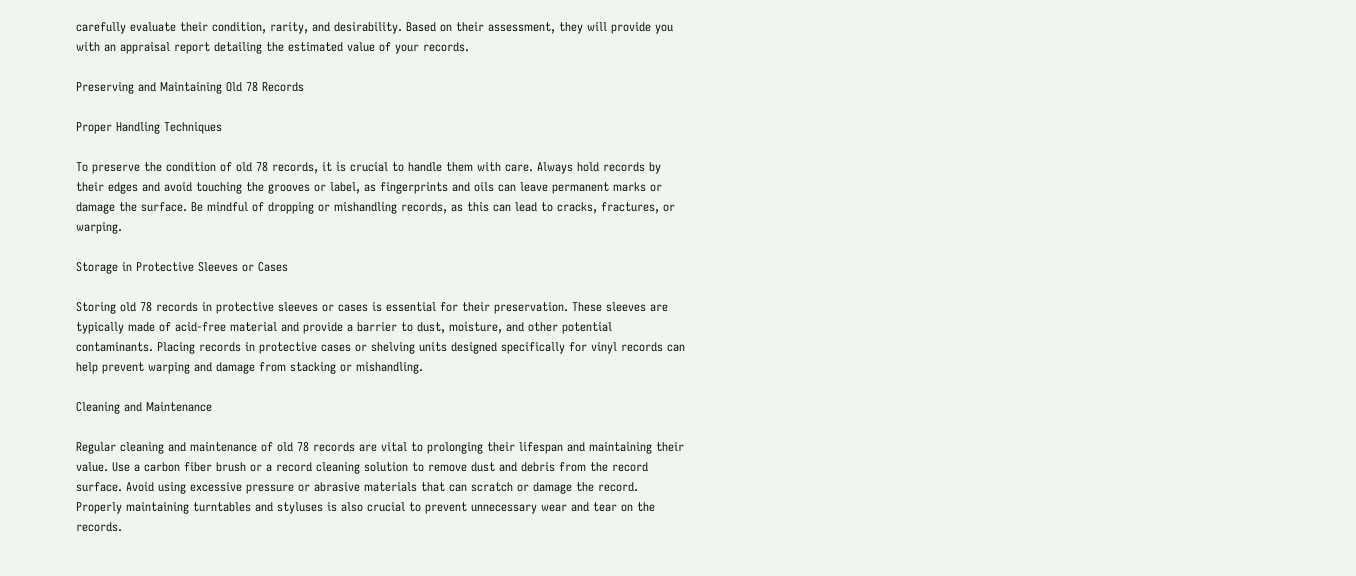carefully evaluate their condition, rarity, and desirability. Based on their assessment, they will provide you with an appraisal report detailing the estimated value of your records.

Preserving and Maintaining Old 78 Records

Proper Handling Techniques

To preserve the condition of old 78 records, it is crucial to handle them with care. Always hold records by their edges and avoid touching the grooves or label, as fingerprints and oils can leave permanent marks or damage the surface. Be mindful of dropping or mishandling records, as this can lead to cracks, fractures, or warping.

Storage in Protective Sleeves or Cases

Storing old 78 records in protective sleeves or cases is essential for their preservation. These sleeves are typically made of acid-free material and provide a barrier to dust, moisture, and other potential contaminants. Placing records in protective cases or shelving units designed specifically for vinyl records can help prevent warping and damage from stacking or mishandling.

Cleaning and Maintenance

Regular cleaning and maintenance of old 78 records are vital to prolonging their lifespan and maintaining their value. Use a carbon fiber brush or a record cleaning solution to remove dust and debris from the record surface. Avoid using excessive pressure or abrasive materials that can scratch or damage the record. Properly maintaining turntables and styluses is also crucial to prevent unnecessary wear and tear on the records.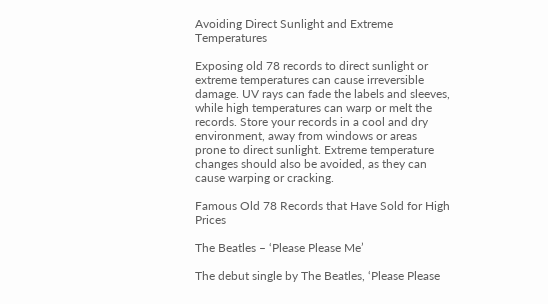Avoiding Direct Sunlight and Extreme Temperatures

Exposing old 78 records to direct sunlight or extreme temperatures can cause irreversible damage. UV rays can fade the labels and sleeves, while high temperatures can warp or melt the records. Store your records in a cool and dry environment, away from windows or areas prone to direct sunlight. Extreme temperature changes should also be avoided, as they can cause warping or cracking.

Famous Old 78 Records that Have Sold for High Prices

The Beatles – ‘Please Please Me’

The debut single by The Beatles, ‘Please Please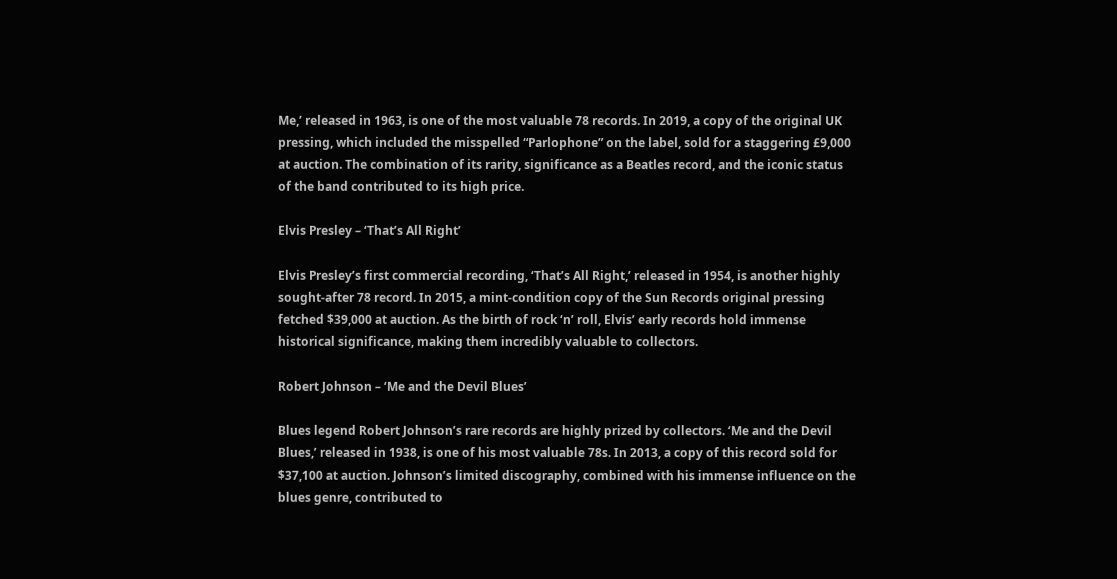Me,’ released in 1963, is one of the most valuable 78 records. In 2019, a copy of the original UK pressing, which included the misspelled “Parlophone” on the label, sold for a staggering £9,000 at auction. The combination of its rarity, significance as a Beatles record, and the iconic status of the band contributed to its high price.

Elvis Presley – ‘That’s All Right’

Elvis Presley’s first commercial recording, ‘That’s All Right,’ released in 1954, is another highly sought-after 78 record. In 2015, a mint-condition copy of the Sun Records original pressing fetched $39,000 at auction. As the birth of rock ‘n’ roll, Elvis’ early records hold immense historical significance, making them incredibly valuable to collectors.

Robert Johnson – ‘Me and the Devil Blues’

Blues legend Robert Johnson’s rare records are highly prized by collectors. ‘Me and the Devil Blues,’ released in 1938, is one of his most valuable 78s. In 2013, a copy of this record sold for $37,100 at auction. Johnson’s limited discography, combined with his immense influence on the blues genre, contributed to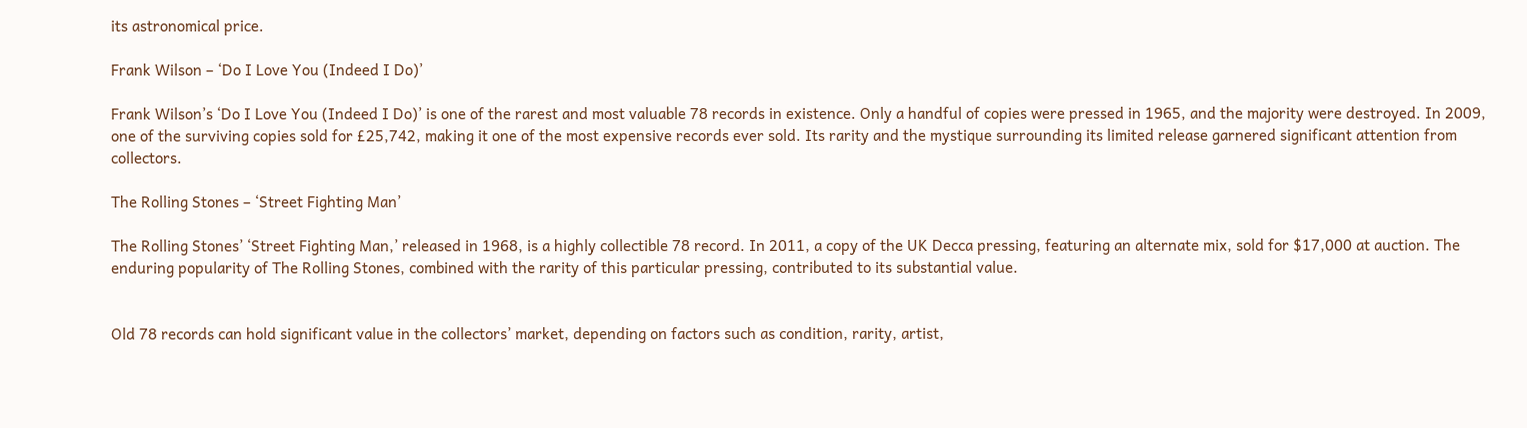its astronomical price.

Frank Wilson – ‘Do I Love You (Indeed I Do)’

Frank Wilson’s ‘Do I Love You (Indeed I Do)’ is one of the rarest and most valuable 78 records in existence. Only a handful of copies were pressed in 1965, and the majority were destroyed. In 2009, one of the surviving copies sold for £25,742, making it one of the most expensive records ever sold. Its rarity and the mystique surrounding its limited release garnered significant attention from collectors.

The Rolling Stones – ‘Street Fighting Man’

The Rolling Stones’ ‘Street Fighting Man,’ released in 1968, is a highly collectible 78 record. In 2011, a copy of the UK Decca pressing, featuring an alternate mix, sold for $17,000 at auction. The enduring popularity of The Rolling Stones, combined with the rarity of this particular pressing, contributed to its substantial value.


Old 78 records can hold significant value in the collectors’ market, depending on factors such as condition, rarity, artist,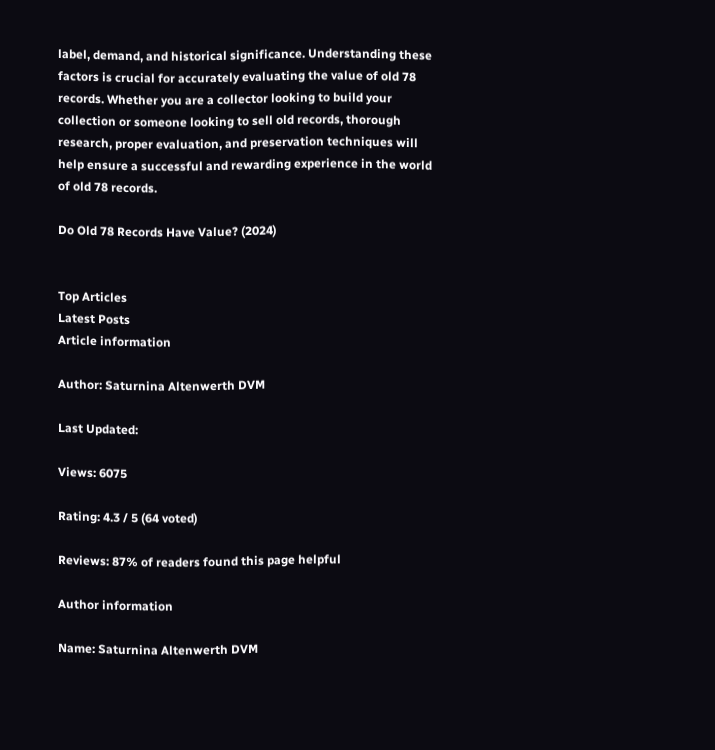label, demand, and historical significance. Understanding these factors is crucial for accurately evaluating the value of old 78 records. Whether you are a collector looking to build your collection or someone looking to sell old records, thorough research, proper evaluation, and preservation techniques will help ensure a successful and rewarding experience in the world of old 78 records.

Do Old 78 Records Have Value? (2024)


Top Articles
Latest Posts
Article information

Author: Saturnina Altenwerth DVM

Last Updated:

Views: 6075

Rating: 4.3 / 5 (64 voted)

Reviews: 87% of readers found this page helpful

Author information

Name: Saturnina Altenwerth DVM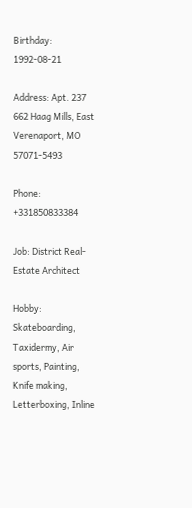Birthday: 1992-08-21

Address: Apt. 237 662 Haag Mills, East Verenaport, MO 57071-5493

Phone: +331850833384

Job: District Real-Estate Architect

Hobby: Skateboarding, Taxidermy, Air sports, Painting, Knife making, Letterboxing, Inline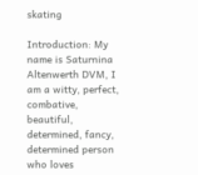skating

Introduction: My name is Saturnina Altenwerth DVM, I am a witty, perfect, combative, beautiful, determined, fancy, determined person who loves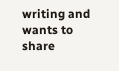writing and wants to share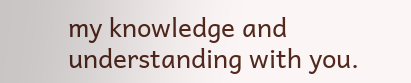my knowledge and understanding with you.